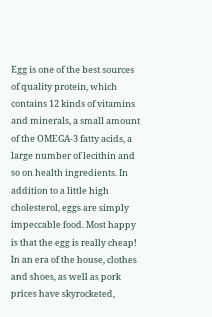Egg is one of the best sources of quality protein, which contains 12 kinds of vitamins and minerals, a small amount of the OMEGA-3 fatty acids, a large number of lecithin and so on health ingredients. In addition to a little high cholesterol, eggs are simply impeccable food. Most happy is that the egg is really cheap! In an era of the house, clothes and shoes, as well as pork prices have skyrocketed,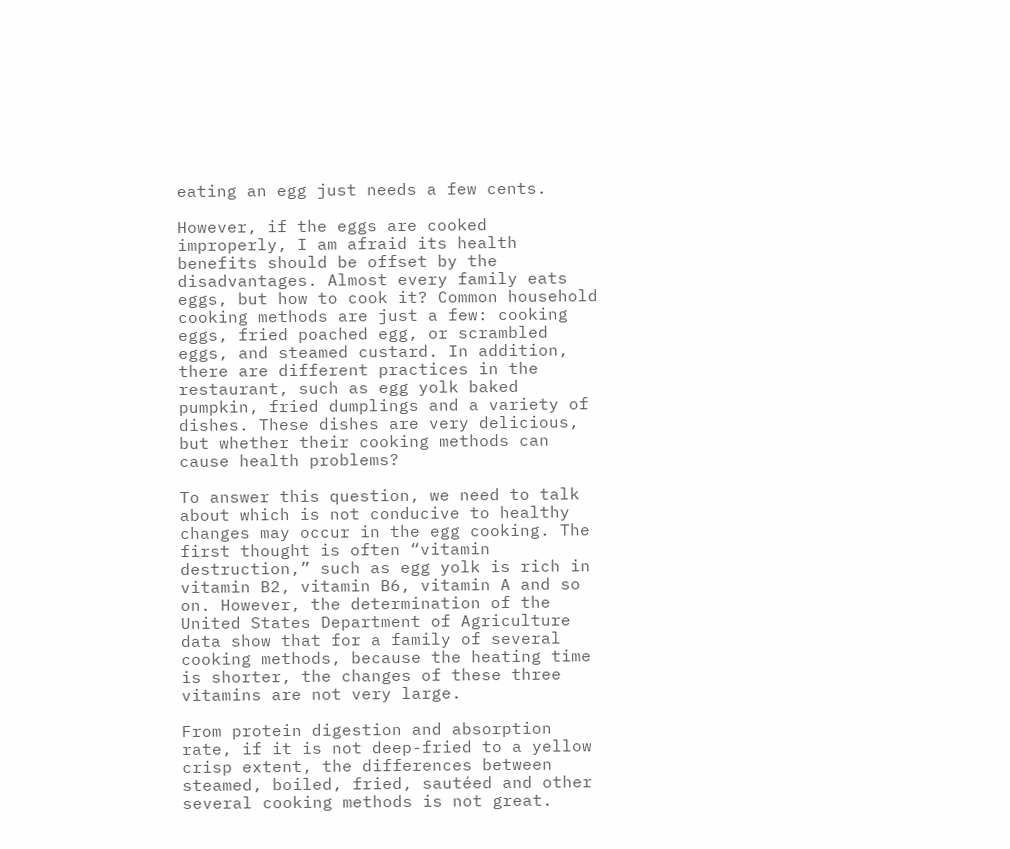eating an egg just needs a few cents.

However, if the eggs are cooked improperly, I am afraid its health benefits should be offset by the disadvantages. Almost every family eats eggs, but how to cook it? Common household cooking methods are just a few: cooking eggs, fried poached egg, or scrambled eggs, and steamed custard. In addition, there are different practices in the restaurant, such as egg yolk baked pumpkin, fried dumplings and a variety of dishes. These dishes are very delicious, but whether their cooking methods can cause health problems?

To answer this question, we need to talk about which is not conducive to healthy changes may occur in the egg cooking. The first thought is often “vitamin destruction,” such as egg yolk is rich in vitamin B2, vitamin B6, vitamin A and so on. However, the determination of the United States Department of Agriculture data show that for a family of several cooking methods, because the heating time is shorter, the changes of these three vitamins are not very large.

From protein digestion and absorption rate, if it is not deep-fried to a yellow crisp extent, the differences between steamed, boiled, fried, sautéed and other several cooking methods is not great.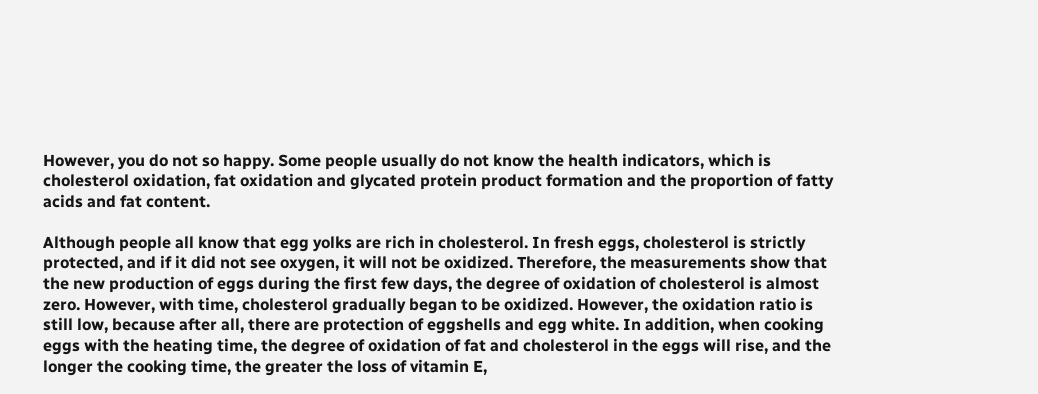However, you do not so happy. Some people usually do not know the health indicators, which is cholesterol oxidation, fat oxidation and glycated protein product formation and the proportion of fatty acids and fat content.

Although people all know that egg yolks are rich in cholesterol. In fresh eggs, cholesterol is strictly protected, and if it did not see oxygen, it will not be oxidized. Therefore, the measurements show that the new production of eggs during the first few days, the degree of oxidation of cholesterol is almost zero. However, with time, cholesterol gradually began to be oxidized. However, the oxidation ratio is still low, because after all, there are protection of eggshells and egg white. In addition, when cooking eggs with the heating time, the degree of oxidation of fat and cholesterol in the eggs will rise, and the longer the cooking time, the greater the loss of vitamin E,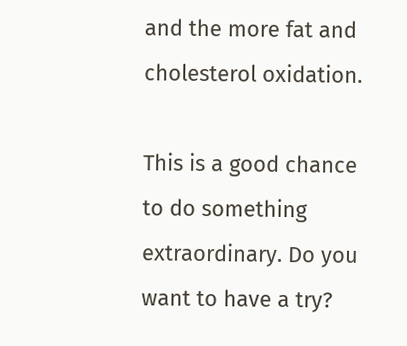and the more fat and cholesterol oxidation.

This is a good chance to do something extraordinary. Do you want to have a try?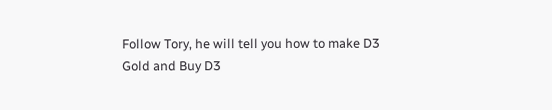Follow Tory, he will tell you how to make D3 Gold and Buy D3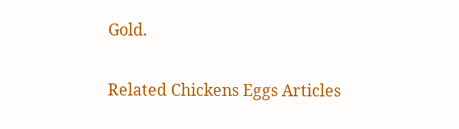Gold.

Related Chickens Eggs Articles